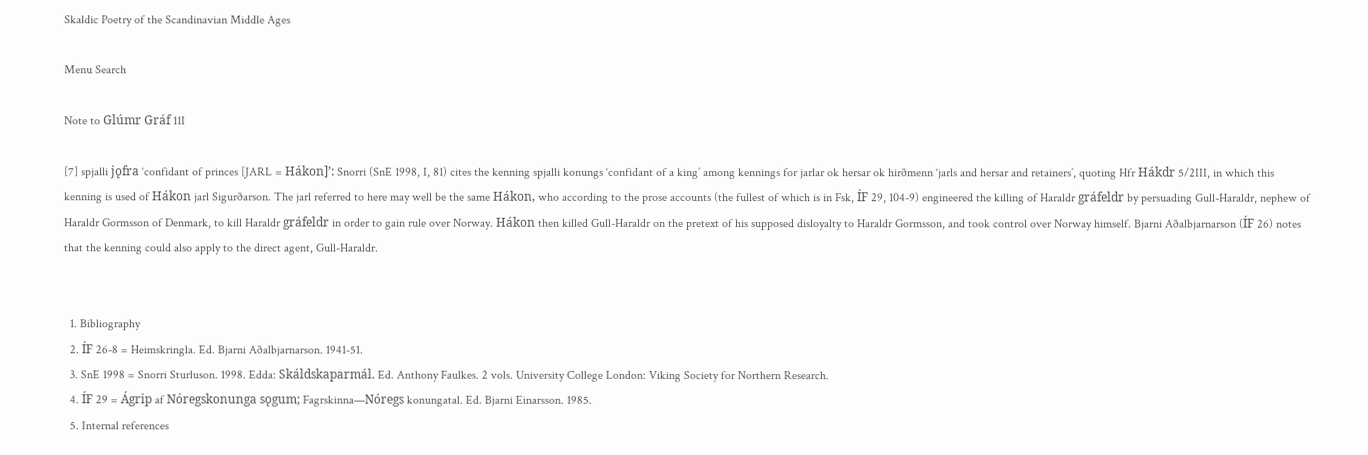Skaldic Poetry of the Scandinavian Middle Ages

Menu Search

Note to Glúmr Gráf 11I

[7] spjalli jǫfra ‘confidant of princes [JARL = Hákon]’: Snorri (SnE 1998, I, 81) cites the kenning spjalli konungs ‘confidant of a king’ among kennings for jarlar ok hersar ok hirðmenn ‘jarls and hersar and retainers’, quoting Hfr Hákdr 5/2III, in which this kenning is used of Hákon jarl Sigurðarson. The jarl referred to here may well be the same Hákon, who according to the prose accounts (the fullest of which is in Fsk, ÍF 29, 104-9) engineered the killing of Haraldr gráfeldr by persuading Gull-Haraldr, nephew of Haraldr Gormsson of Denmark, to kill Haraldr gráfeldr in order to gain rule over Norway. Hákon then killed Gull-Haraldr on the pretext of his supposed disloyalty to Haraldr Gormsson, and took control over Norway himself. Bjarni Aðalbjarnarson (ÍF 26) notes that the kenning could also apply to the direct agent, Gull-Haraldr.


  1. Bibliography
  2. ÍF 26-8 = Heimskringla. Ed. Bjarni Aðalbjarnarson. 1941-51.
  3. SnE 1998 = Snorri Sturluson. 1998. Edda: Skáldskaparmál. Ed. Anthony Faulkes. 2 vols. University College London: Viking Society for Northern Research.
  4. ÍF 29 = Ágrip af Nóregskonunga sǫgum; Fagrskinna—Nóregs konungatal. Ed. Bjarni Einarsson. 1985.
  5. Internal references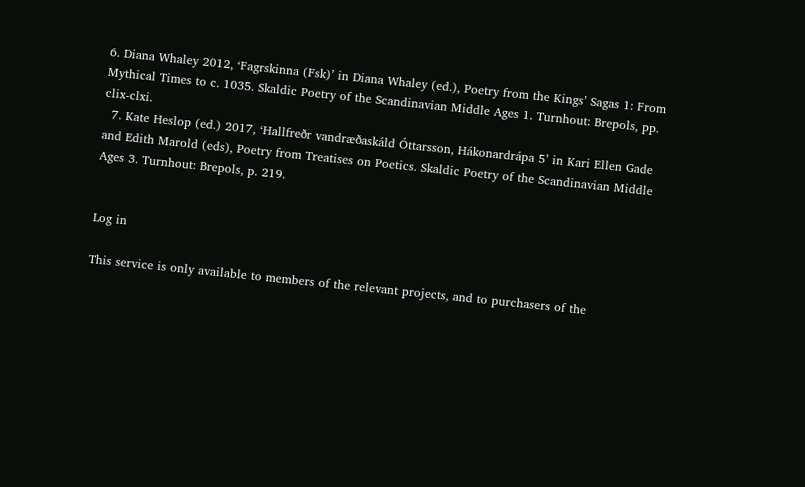6. Diana Whaley 2012, ‘Fagrskinna (Fsk)’ in Diana Whaley (ed.), Poetry from the Kings’ Sagas 1: From Mythical Times to c. 1035. Skaldic Poetry of the Scandinavian Middle Ages 1. Turnhout: Brepols, pp. clix-clxi.
  7. Kate Heslop (ed.) 2017, ‘Hallfreðr vandræðaskáld Óttarsson, Hákonardrápa 5’ in Kari Ellen Gade and Edith Marold (eds), Poetry from Treatises on Poetics. Skaldic Poetry of the Scandinavian Middle Ages 3. Turnhout: Brepols, p. 219.


Log in

This service is only available to members of the relevant projects, and to purchasers of the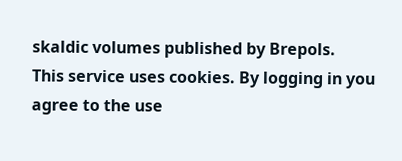skaldic volumes published by Brepols.
This service uses cookies. By logging in you agree to the use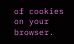of cookies on your browser.